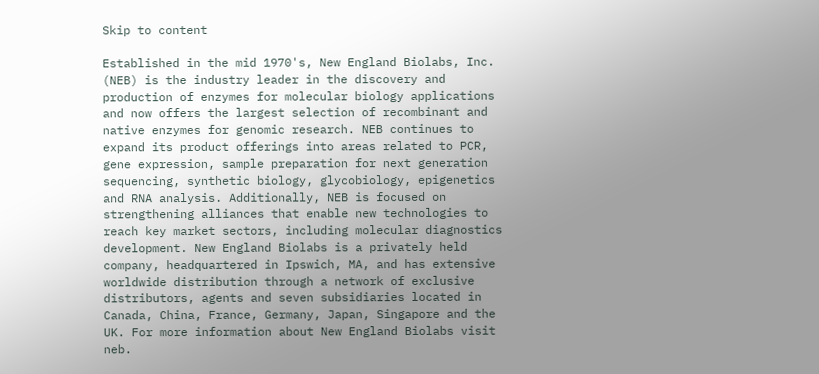Skip to content

Established in the mid 1970's, New England Biolabs, Inc. (NEB) is the industry leader in the discovery and production of enzymes for molecular biology applications and now offers the largest selection of recombinant and native enzymes for genomic research. NEB continues to expand its product offerings into areas related to PCR, gene expression, sample preparation for next generation sequencing, synthetic biology, glycobiology, epigenetics and RNA analysis. Additionally, NEB is focused on strengthening alliances that enable new technologies to reach key market sectors, including molecular diagnostics development. New England Biolabs is a privately held company, headquartered in Ipswich, MA, and has extensive worldwide distribution through a network of exclusive distributors, agents and seven subsidiaries located in Canada, China, France, Germany, Japan, Singapore and the UK. For more information about New England Biolabs visit neb.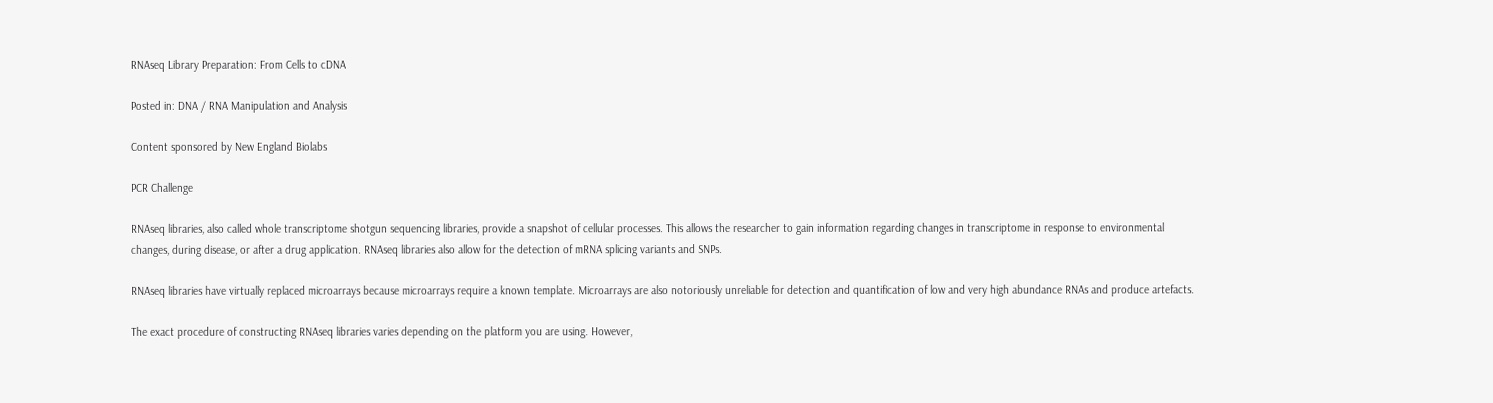RNAseq Library Preparation: From Cells to cDNA

Posted in: DNA / RNA Manipulation and Analysis

Content sponsored by New England Biolabs

PCR Challenge

RNAseq libraries, also called whole transcriptome shotgun sequencing libraries, provide a snapshot of cellular processes. This allows the researcher to gain information regarding changes in transcriptome in response to environmental changes, during disease, or after a drug application. RNAseq libraries also allow for the detection of mRNA splicing variants and SNPs.

RNAseq libraries have virtually replaced microarrays because microarrays require a known template. Microarrays are also notoriously unreliable for detection and quantification of low and very high abundance RNAs and produce artefacts.

The exact procedure of constructing RNAseq libraries varies depending on the platform you are using. However,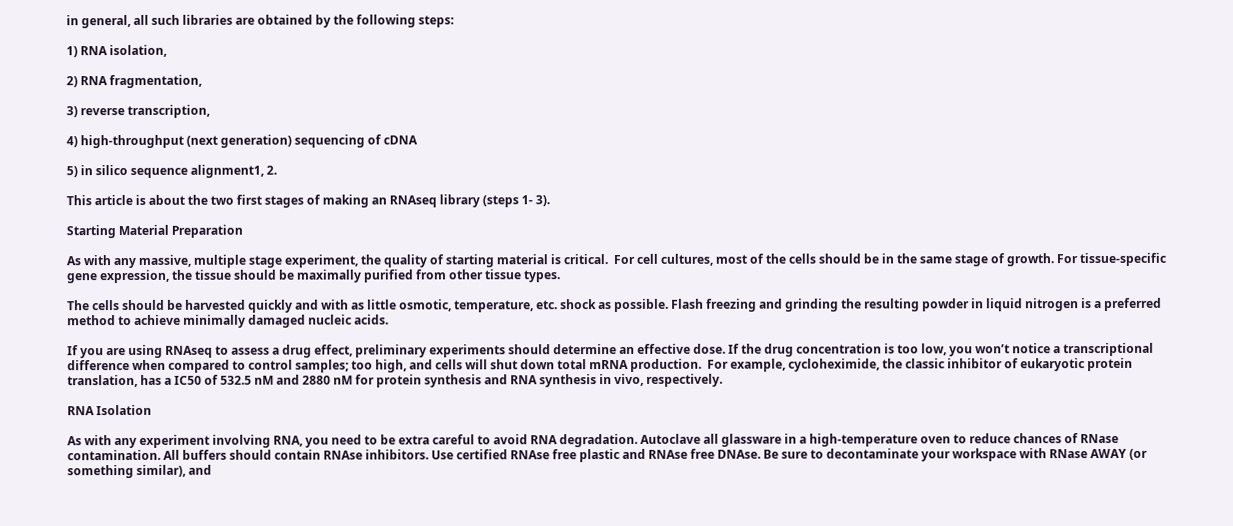in general, all such libraries are obtained by the following steps:

1) RNA isolation,

2) RNA fragmentation,

3) reverse transcription,

4) high-throughput (next generation) sequencing of cDNA

5) in silico sequence alignment1, 2.

This article is about the two first stages of making an RNAseq library (steps 1- 3).

Starting Material Preparation

As with any massive, multiple stage experiment, the quality of starting material is critical.  For cell cultures, most of the cells should be in the same stage of growth. For tissue-specific gene expression, the tissue should be maximally purified from other tissue types.

The cells should be harvested quickly and with as little osmotic, temperature, etc. shock as possible. Flash freezing and grinding the resulting powder in liquid nitrogen is a preferred method to achieve minimally damaged nucleic acids.

If you are using RNAseq to assess a drug effect, preliminary experiments should determine an effective dose. If the drug concentration is too low, you won’t notice a transcriptional difference when compared to control samples; too high, and cells will shut down total mRNA production.  For example, cycloheximide, the classic inhibitor of eukaryotic protein translation, has a IC50 of 532.5 nM and 2880 nM for protein synthesis and RNA synthesis in vivo, respectively.

RNA Isolation

As with any experiment involving RNA, you need to be extra careful to avoid RNA degradation. Autoclave all glassware in a high-temperature oven to reduce chances of RNase contamination. All buffers should contain RNAse inhibitors. Use certified RNAse free plastic and RNAse free DNAse. Be sure to decontaminate your workspace with RNase AWAY (or something similar), and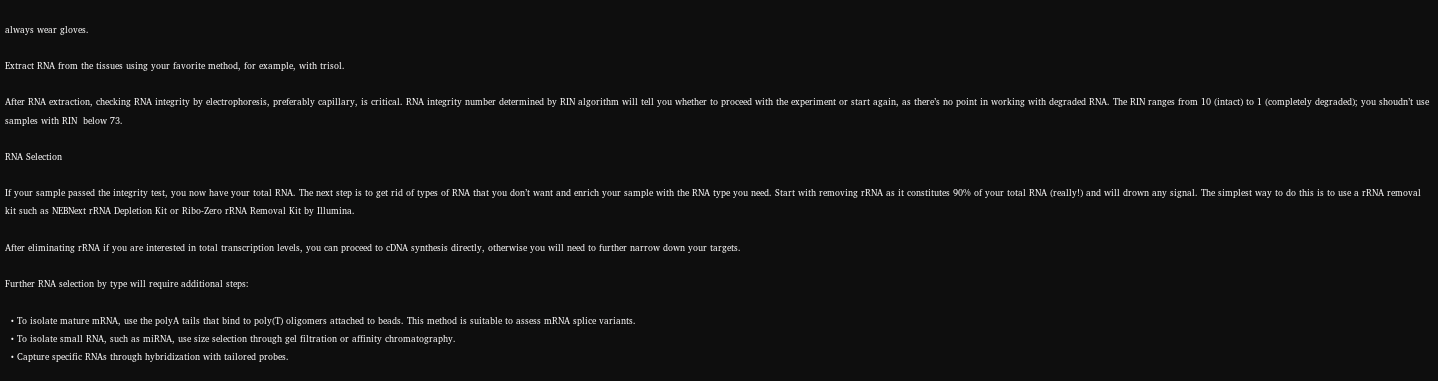always wear gloves.

Extract RNA from the tissues using your favorite method, for example, with trisol.

After RNA extraction, checking RNA integrity by electrophoresis, preferably capillary, is critical. RNA integrity number determined by RIN algorithm will tell you whether to proceed with the experiment or start again, as there’s no point in working with degraded RNA. The RIN ranges from 10 (intact) to 1 (completely degraded); you shoudn’t use samples with RIN  below 73.

RNA Selection

If your sample passed the integrity test, you now have your total RNA. The next step is to get rid of types of RNA that you don’t want and enrich your sample with the RNA type you need. Start with removing rRNA as it constitutes 90% of your total RNA (really!) and will drown any signal. The simplest way to do this is to use a rRNA removal kit such as NEBNext rRNA Depletion Kit or Ribo-Zero rRNA Removal Kit by Illumina.

After eliminating rRNA if you are interested in total transcription levels, you can proceed to cDNA synthesis directly, otherwise you will need to further narrow down your targets.

Further RNA selection by type will require additional steps:

  • To isolate mature mRNA, use the polyA tails that bind to poly(T) oligomers attached to beads. This method is suitable to assess mRNA splice variants.
  • To isolate small RNA, such as miRNA, use size selection through gel filtration or affinity chromatography.
  • Capture specific RNAs through hybridization with tailored probes.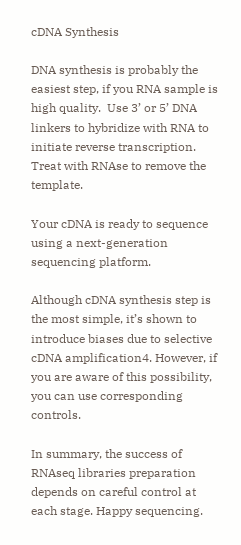cDNA Synthesis

DNA synthesis is probably the easiest step, if you RNA sample is high quality.  Use 3’ or 5’ DNA linkers to hybridize with RNA to initiate reverse transcription. Treat with RNAse to remove the template.

Your cDNA is ready to sequence using a next-generation sequencing platform.

Although cDNA synthesis step is the most simple, it’s shown to introduce biases due to selective cDNA amplification4. However, if you are aware of this possibility, you can use corresponding controls.

In summary, the success of RNAseq libraries preparation depends on careful control at each stage. Happy sequencing.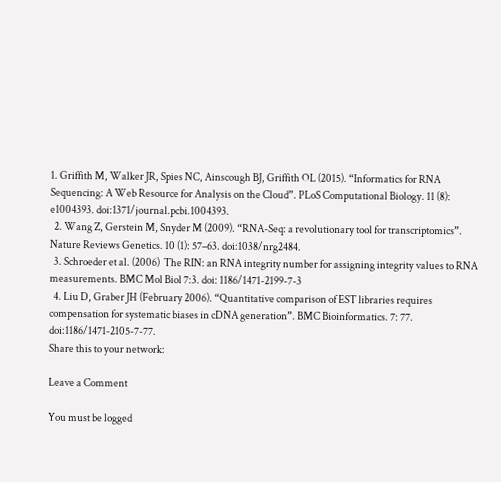1. Griffith M, Walker JR, Spies NC, Ainscough BJ, Griffith OL (2015). “Informatics for RNA Sequencing: A Web Resource for Analysis on the Cloud”. PLoS Computational Biology. 11 (8): e1004393. doi:1371/journal.pcbi.1004393.
  2. Wang Z, Gerstein M, Snyder M (2009). “RNA-Seq: a revolutionary tool for transcriptomics”. Nature Reviews Genetics. 10 (1): 57–63. doi:1038/nrg2484.
  3. Schroeder et al. (2006)  The RIN: an RNA integrity number for assigning integrity values to RNA measurements. BMC Mol Biol 7:3. doi: 1186/1471-2199-7-3
  4. Liu D, Graber JH (February 2006). “Quantitative comparison of EST libraries requires compensation for systematic biases in cDNA generation”. BMC Bioinformatics. 7: 77. doi:1186/1471-2105-7-77.
Share this to your network:

Leave a Comment

You must be logged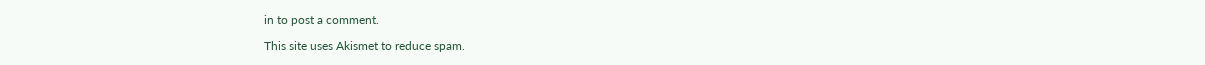in to post a comment.

This site uses Akismet to reduce spam.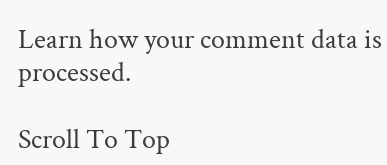Learn how your comment data is processed.

Scroll To Top